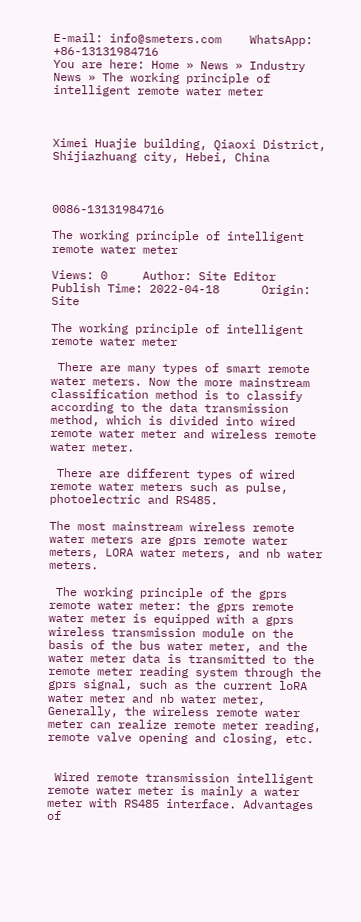E-mail: info@smeters.com    WhatsApp: +86-13131984716
You are here: Home » News » Industry News » The working principle of intelligent remote water meter



Ximei Huajie building, Qiaoxi District, Shijiazhuang city, Hebei, China



0086-13131984716

The working principle of intelligent remote water meter

Views: 0     Author: Site Editor     Publish Time: 2022-04-18      Origin: Site

The working principle of intelligent remote water meter

 There are many types of smart remote water meters. Now the more mainstream classification method is to classify according to the data transmission method, which is divided into wired remote water meter and wireless remote water meter.

 There are different types of wired remote water meters such as pulse, photoelectric and RS485.

The most mainstream wireless remote water meters are gprs remote water meters, LORA water meters, and nb water meters.

 The working principle of the gprs remote water meter: the gprs remote water meter is equipped with a gprs wireless transmission module on the basis of the bus water meter, and the water meter data is transmitted to the remote meter reading system through the gprs signal, such as the current loRA water meter and nb water meter, Generally, the wireless remote water meter can realize remote meter reading, remote valve opening and closing, etc.


 Wired remote transmission intelligent remote water meter is mainly a water meter with RS485 interface. Advantages of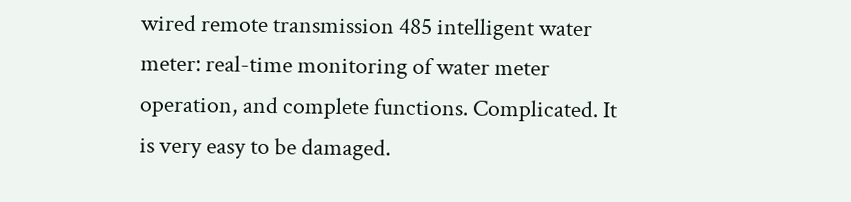wired remote transmission 485 intelligent water meter: real-time monitoring of water meter operation, and complete functions. Complicated. It is very easy to be damaged.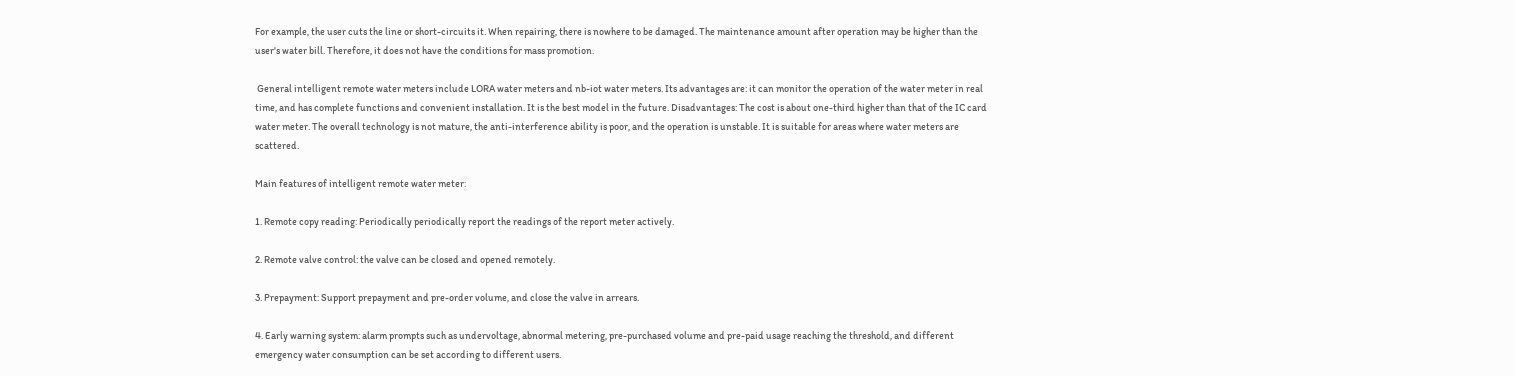For example, the user cuts the line or short-circuits it. When repairing, there is nowhere to be damaged. The maintenance amount after operation may be higher than the user's water bill. Therefore, it does not have the conditions for mass promotion.

 General intelligent remote water meters include LORA water meters and nb-iot water meters. Its advantages are: it can monitor the operation of the water meter in real time, and has complete functions and convenient installation. It is the best model in the future. Disadvantages: The cost is about one-third higher than that of the IC card water meter. The overall technology is not mature, the anti-interference ability is poor, and the operation is unstable. It is suitable for areas where water meters are scattered.

Main features of intelligent remote water meter:

1. Remote copy reading: Periodically periodically report the readings of the report meter actively.

2. Remote valve control: the valve can be closed and opened remotely.

3. Prepayment: Support prepayment and pre-order volume, and close the valve in arrears.

4. Early warning system: alarm prompts such as undervoltage, abnormal metering, pre-purchased volume and pre-paid usage reaching the threshold, and different emergency water consumption can be set according to different users.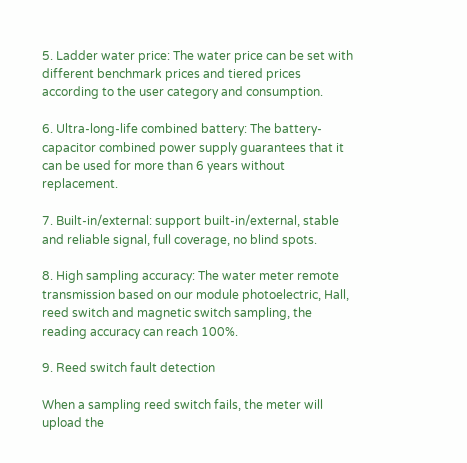5. Ladder water price: The water price can be set with different benchmark prices and tiered prices according to the user category and consumption.

6. Ultra-long-life combined battery: The battery-capacitor combined power supply guarantees that it can be used for more than 6 years without replacement.

7. Built-in/external: support built-in/external, stable and reliable signal, full coverage, no blind spots.

8. High sampling accuracy: The water meter remote transmission based on our module photoelectric, Hall, reed switch and magnetic switch sampling, the reading accuracy can reach 100%.

9. Reed switch fault detection

When a sampling reed switch fails, the meter will upload the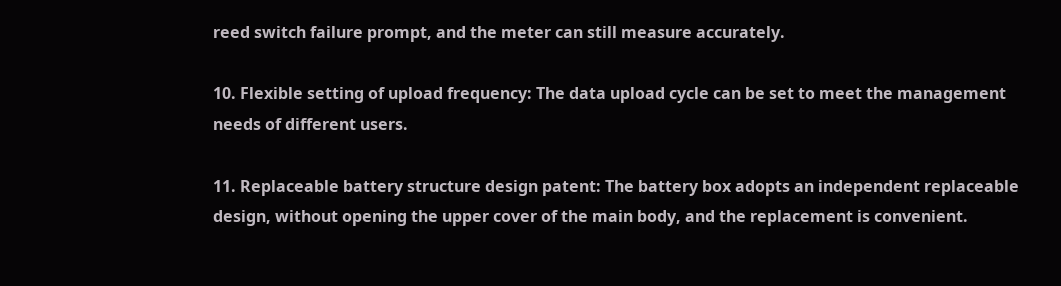reed switch failure prompt, and the meter can still measure accurately.

10. Flexible setting of upload frequency: The data upload cycle can be set to meet the management needs of different users.

11. Replaceable battery structure design patent: The battery box adopts an independent replaceable design, without opening the upper cover of the main body, and the replacement is convenient.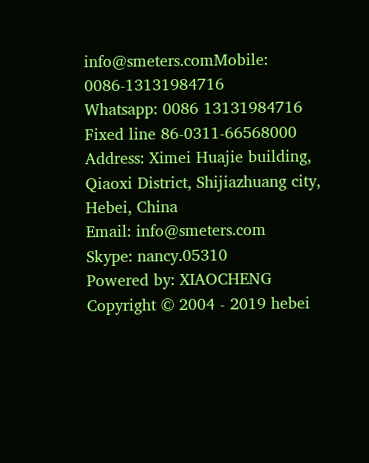info@smeters.comMobile: 0086-13131984716
Whatsapp: 0086 13131984716
Fixed line 86-0311-66568000
Address: Ximei Huajie building, Qiaoxi District, Shijiazhuang city, Hebei, China
Email: info@smeters.com
Skype: nancy.05310
Powered by: XIAOCHENG
Copyright © 2004 - 2019 hebei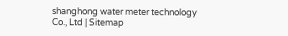shanghong water meter technology Co., Ltd | Sitemap